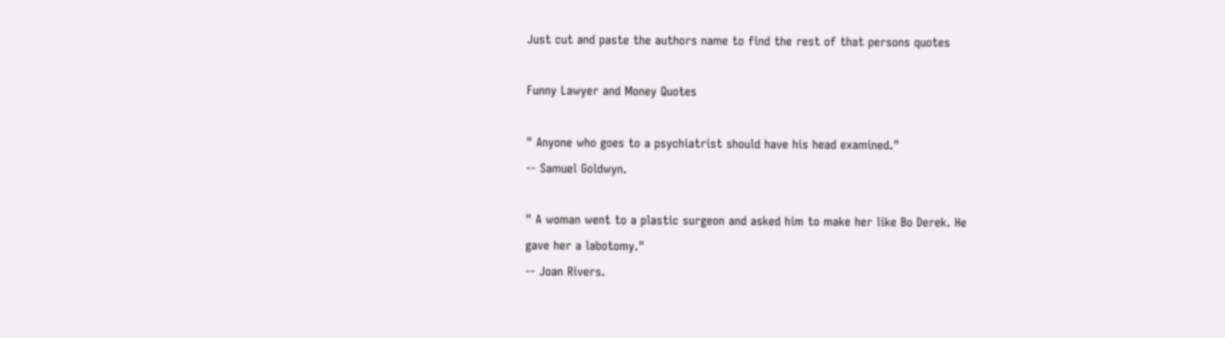Just cut and paste the authors name to find the rest of that persons quotes

Funny Lawyer and Money Quotes

" Anyone who goes to a psychiatrist should have his head examined."
-- Samuel Goldwyn.

" A woman went to a plastic surgeon and asked him to make her like Bo Derek. He
gave her a labotomy."
-- Joan Rivers.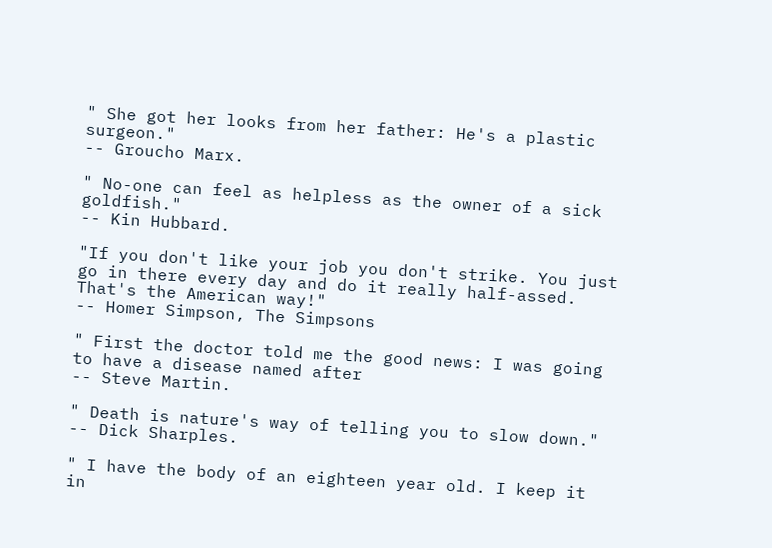" She got her looks from her father: He's a plastic surgeon."
-- Groucho Marx.

" No-one can feel as helpless as the owner of a sick goldfish."
-- Kin Hubbard.

"If you don't like your job you don't strike. You just go in there every day and do it really half-assed. That's the American way!"
-- Homer Simpson, The Simpsons

" First the doctor told me the good news: I was going to have a disease named after
-- Steve Martin.

" Death is nature's way of telling you to slow down."
-- Dick Sharples.

" I have the body of an eighteen year old. I keep it in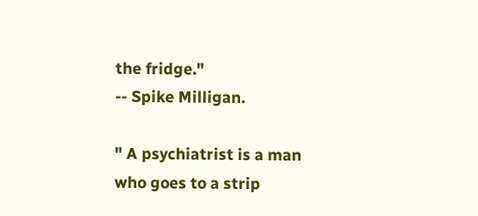the fridge."
-- Spike Milligan.

" A psychiatrist is a man who goes to a strip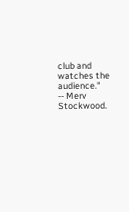club and watches the audience."
-- Merv Stockwood.